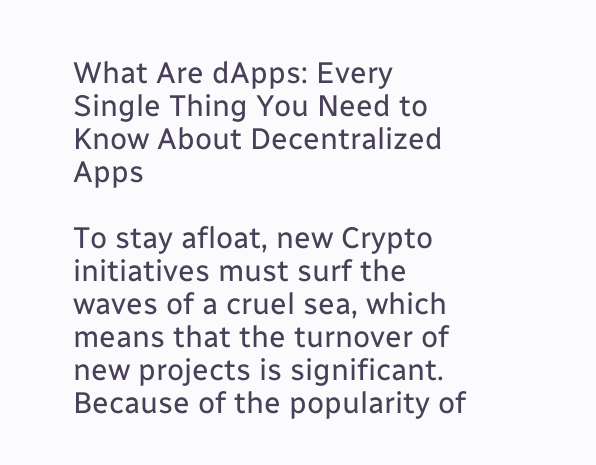What Are dApps: Every Single Thing You Need to Know About Decentralized Apps

To stay afloat, new Crypto initiatives must surf the waves of a cruel sea, which means that the turnover of new projects is significant. Because of the popularity of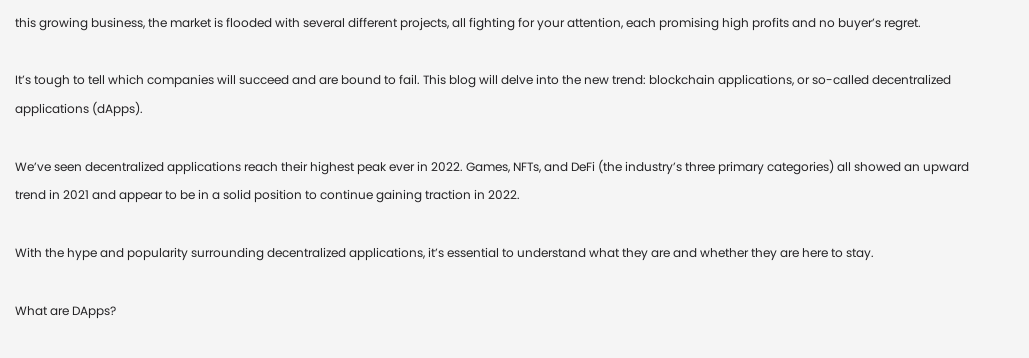this growing business, the market is flooded with several different projects, all fighting for your attention, each promising high profits and no buyer’s regret.

It’s tough to tell which companies will succeed and are bound to fail. This blog will delve into the new trend: blockchain applications, or so-called decentralized applications (dApps).

We’ve seen decentralized applications reach their highest peak ever in 2022. Games, NFTs, and DeFi (the industry’s three primary categories) all showed an upward trend in 2021 and appear to be in a solid position to continue gaining traction in 2022.

With the hype and popularity surrounding decentralized applications, it’s essential to understand what they are and whether they are here to stay.

What are DApps?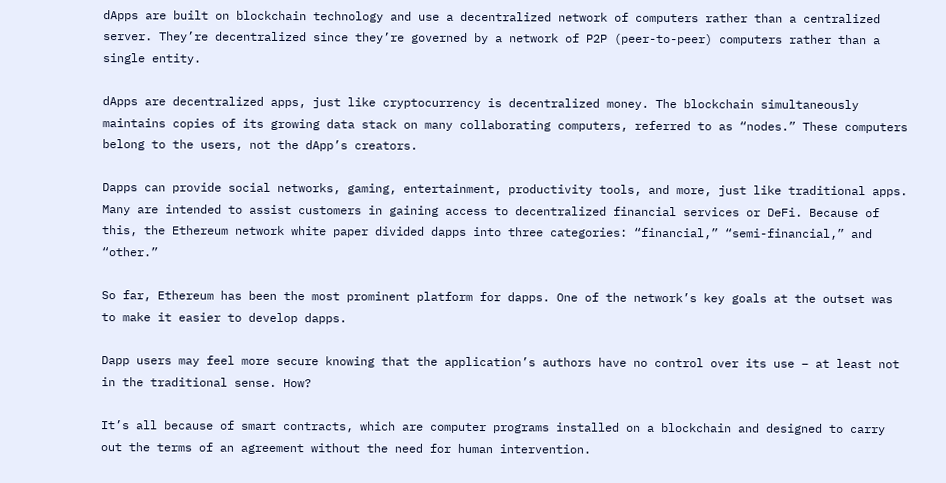dApps are built on blockchain technology and use a decentralized network of computers rather than a centralized server. They’re decentralized since they’re governed by a network of P2P (peer-to-peer) computers rather than a single entity.

dApps are decentralized apps, just like cryptocurrency is decentralized money. The blockchain simultaneously maintains copies of its growing data stack on many collaborating computers, referred to as “nodes.” These computers belong to the users, not the dApp’s creators.

Dapps can provide social networks, gaming, entertainment, productivity tools, and more, just like traditional apps. Many are intended to assist customers in gaining access to decentralized financial services or DeFi. Because of this, the Ethereum network white paper divided dapps into three categories: “financial,” “semi-financial,” and “other.”

So far, Ethereum has been the most prominent platform for dapps. One of the network’s key goals at the outset was to make it easier to develop dapps.

Dapp users may feel more secure knowing that the application’s authors have no control over its use – at least not in the traditional sense. How?

It’s all because of smart contracts, which are computer programs installed on a blockchain and designed to carry out the terms of an agreement without the need for human intervention.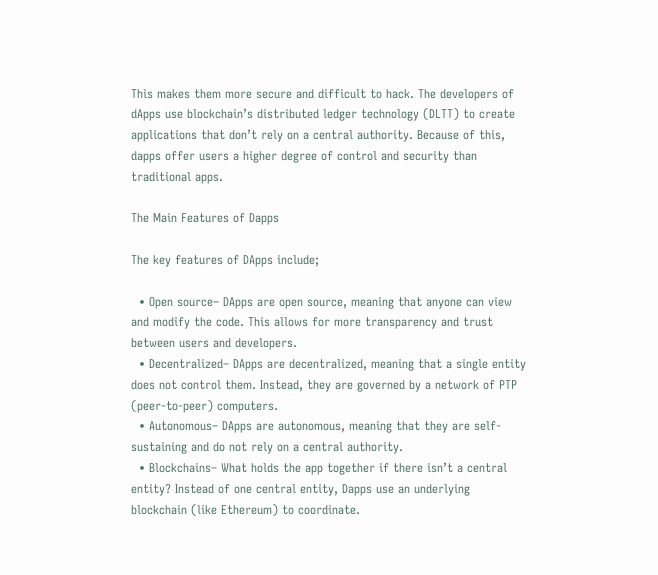This makes them more secure and difficult to hack. The developers of dApps use blockchain’s distributed ledger technology (DLTT) to create applications that don’t rely on a central authority. Because of this, dapps offer users a higher degree of control and security than traditional apps.

The Main Features of Dapps

The key features of DApps include;

  • Open source– DApps are open source, meaning that anyone can view and modify the code. This allows for more transparency and trust between users and developers.
  • Decentralized– DApps are decentralized, meaning that a single entity does not control them. Instead, they are governed by a network of PTP (peer-to-peer) computers.
  • Autonomous– DApps are autonomous, meaning that they are self-sustaining and do not rely on a central authority.
  • Blockchains– What holds the app together if there isn’t a central entity? Instead of one central entity, Dapps use an underlying blockchain (like Ethereum) to coordinate.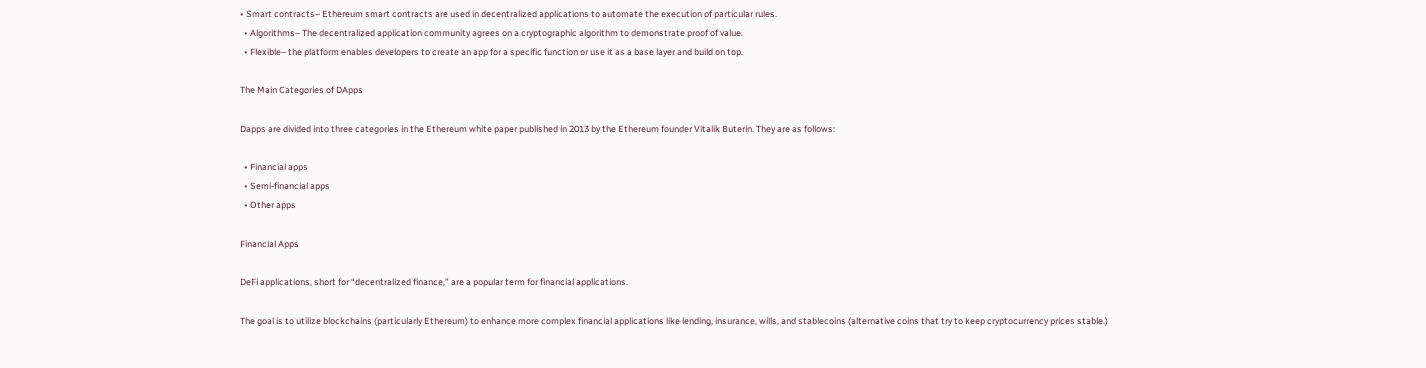• Smart contracts– Ethereum smart contracts are used in decentralized applications to automate the execution of particular rules.
  • Algorithms– The decentralized application community agrees on a cryptographic algorithm to demonstrate proof of value.
  • Flexible– the platform enables developers to create an app for a specific function or use it as a base layer and build on top.

The Main Categories of DApps

Dapps are divided into three categories in the Ethereum white paper published in 2013 by the Ethereum founder Vitalik Buterin. They are as follows:

  • Financial apps
  • Semi-financial apps
  • Other apps

Financial Apps

DeFi applications, short for “decentralized finance,” are a popular term for financial applications.

The goal is to utilize blockchains (particularly Ethereum) to enhance more complex financial applications like lending, insurance, wills, and stablecoins (alternative coins that try to keep cryptocurrency prices stable.)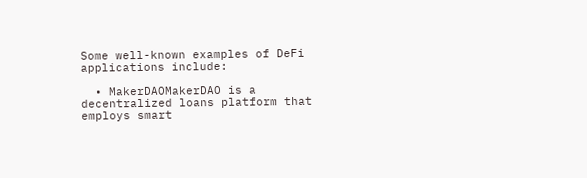Some well-known examples of DeFi applications include:

  • MakerDAOMakerDAO is a decentralized loans platform that employs smart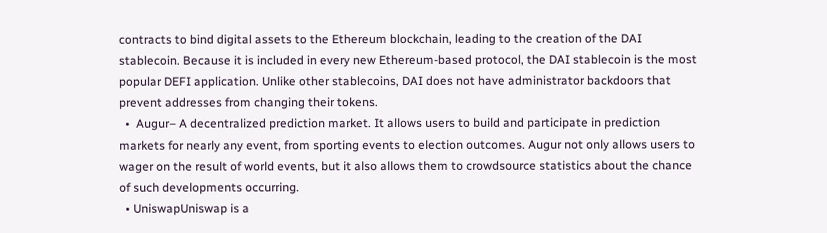contracts to bind digital assets to the Ethereum blockchain, leading to the creation of the DAI stablecoin. Because it is included in every new Ethereum-based protocol, the DAI stablecoin is the most popular DEFI application. Unlike other stablecoins, DAI does not have administrator backdoors that prevent addresses from changing their tokens.
  •  Augur– A decentralized prediction market. It allows users to build and participate in prediction markets for nearly any event, from sporting events to election outcomes. Augur not only allows users to wager on the result of world events, but it also allows them to crowdsource statistics about the chance of such developments occurring.
  • UniswapUniswap is a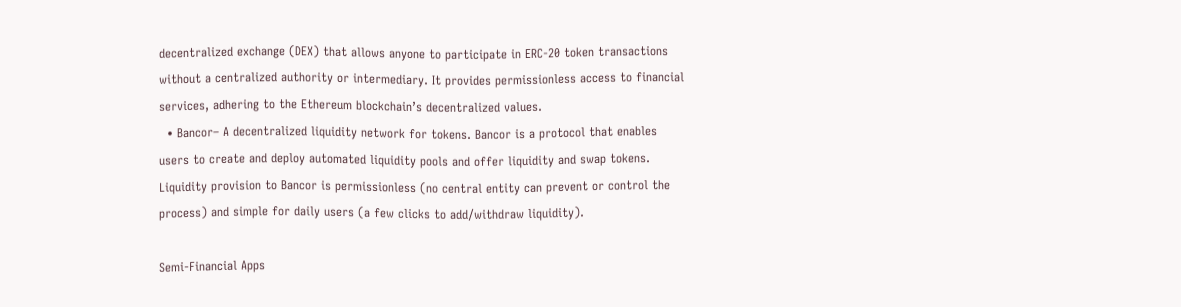decentralized exchange (DEX) that allows anyone to participate in ERC-20 token transactions without a centralized authority or intermediary. It provides permissionless access to financial services, adhering to the Ethereum blockchain’s decentralized values.
  • Bancor– A decentralized liquidity network for tokens. Bancor is a protocol that enables users to create and deploy automated liquidity pools and offer liquidity and swap tokens. Liquidity provision to Bancor is permissionless (no central entity can prevent or control the process) and simple for daily users (a few clicks to add/withdraw liquidity).

Semi-Financial Apps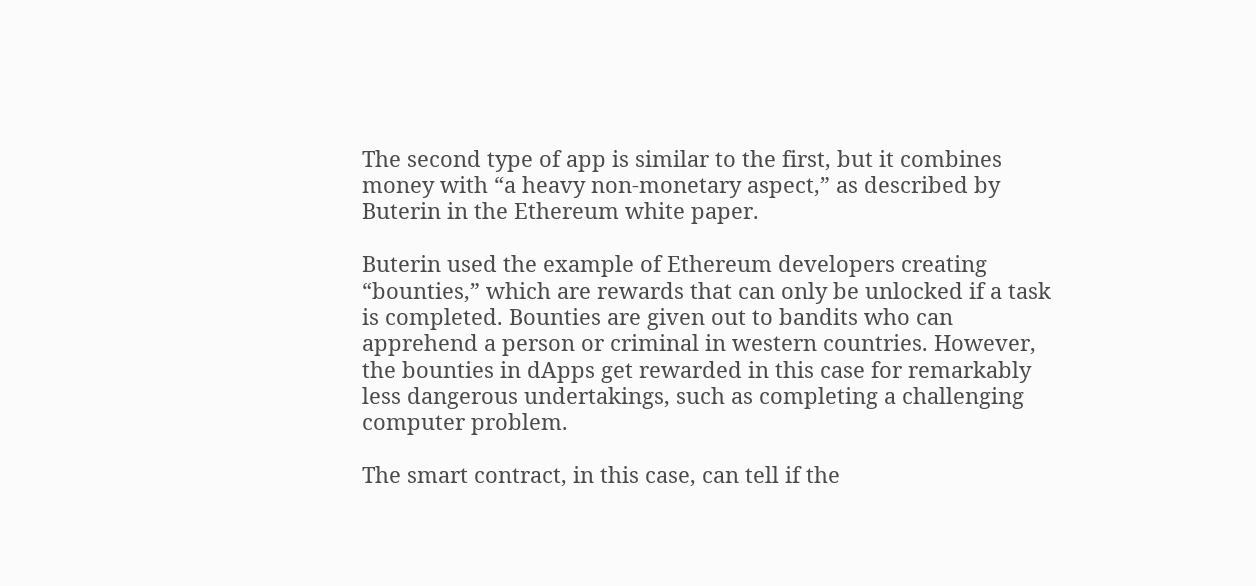The second type of app is similar to the first, but it combines money with “a heavy non-monetary aspect,” as described by Buterin in the Ethereum white paper.

Buterin used the example of Ethereum developers creating “bounties,” which are rewards that can only be unlocked if a task is completed. Bounties are given out to bandits who can apprehend a person or criminal in western countries. However, the bounties in dApps get rewarded in this case for remarkably less dangerous undertakings, such as completing a challenging computer problem.

The smart contract, in this case, can tell if the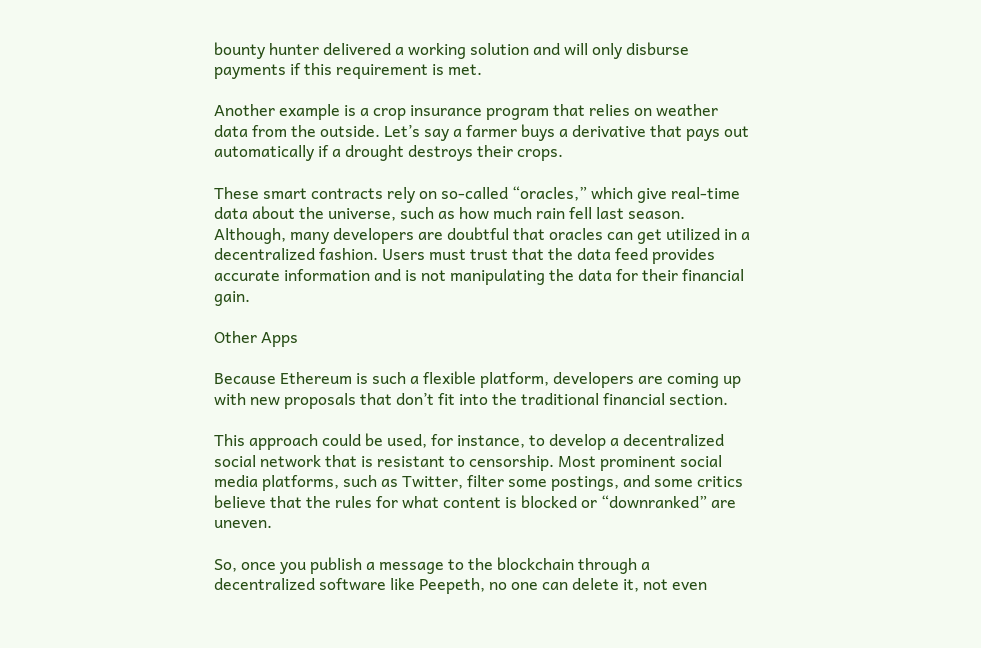bounty hunter delivered a working solution and will only disburse payments if this requirement is met.

Another example is a crop insurance program that relies on weather data from the outside. Let’s say a farmer buys a derivative that pays out automatically if a drought destroys their crops.

These smart contracts rely on so-called “oracles,” which give real-time data about the universe, such as how much rain fell last season. Although, many developers are doubtful that oracles can get utilized in a decentralized fashion. Users must trust that the data feed provides accurate information and is not manipulating the data for their financial gain.

Other Apps

Because Ethereum is such a flexible platform, developers are coming up with new proposals that don’t fit into the traditional financial section.

This approach could be used, for instance, to develop a decentralized social network that is resistant to censorship. Most prominent social media platforms, such as Twitter, filter some postings, and some critics believe that the rules for what content is blocked or “downranked” are uneven.

So, once you publish a message to the blockchain through a decentralized software like Peepeth, no one can delete it, not even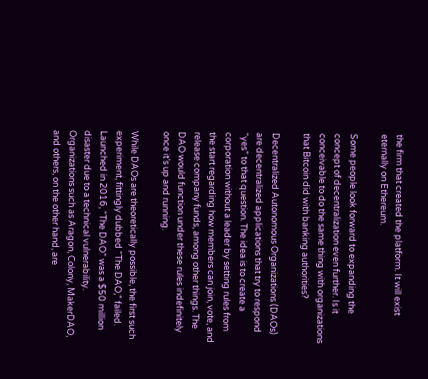the firm that created the platform. It will exist eternally on Ethereum.

Some people look forward to expanding the concept of decentralization even further. Is it conceivable to do the same thing with organizations that Bitcoin did with banking authorities?

Decentralized Autonomous Organizations (DAOs) are decentralized applications that try to respond “yes” to that question. The idea is to create a corporation without a leader by setting rules from the start regarding how members can join, vote, and release company funds, among other things. The DAO would function under these rules indefinitely once it’s up and running.

While DAOs are theoretically possible, the first such experiment, fittingly dubbed “The DAO,” failed. Launched in 2016, “The DAO” was a $50 million disaster due to a technical vulnerability. Organizations such as Aragon, Colony, MakerDAO, and others, on the other hand, are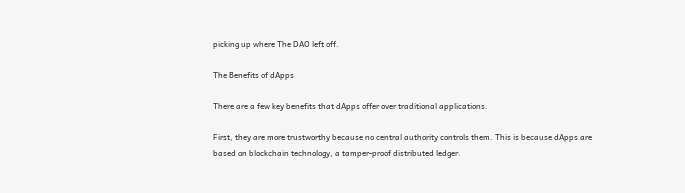picking up where The DAO left off.

The Benefits of dApps

There are a few key benefits that dApps offer over traditional applications.

First, they are more trustworthy because no central authority controls them. This is because dApps are based on blockchain technology, a tamper-proof distributed ledger.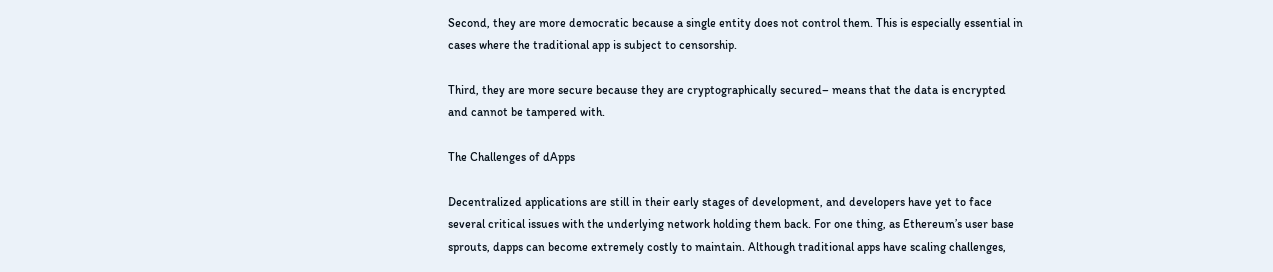Second, they are more democratic because a single entity does not control them. This is especially essential in cases where the traditional app is subject to censorship.

Third, they are more secure because they are cryptographically secured– means that the data is encrypted and cannot be tampered with.

The Challenges of dApps

Decentralized applications are still in their early stages of development, and developers have yet to face several critical issues with the underlying network holding them back. For one thing, as Ethereum’s user base sprouts, dapps can become extremely costly to maintain. Although traditional apps have scaling challenges,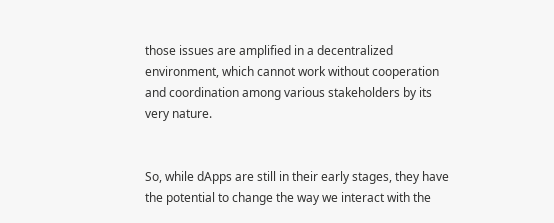those issues are amplified in a decentralized environment, which cannot work without cooperation and coordination among various stakeholders by its very nature.


So, while dApps are still in their early stages, they have the potential to change the way we interact with the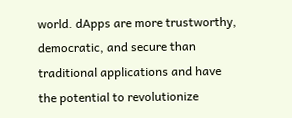world. dApps are more trustworthy, democratic, and secure than traditional applications and have the potential to revolutionize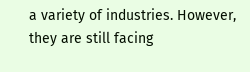a variety of industries. However, they are still facing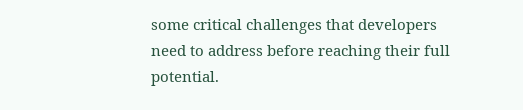some critical challenges that developers need to address before reaching their full potential.